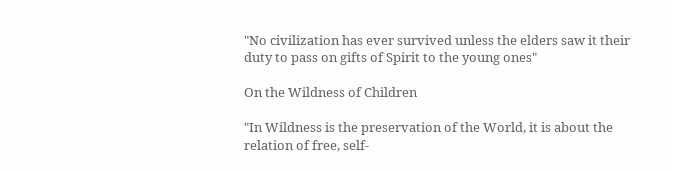"No civilization has ever survived unless the elders saw it their duty to pass on gifts of Spirit to the young ones"

On the Wildness of Children

"In Wildness is the preservation of the World, it is about the relation of free, self-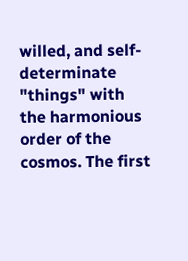willed, and self-determinate "things" with the harmonious order of the cosmos. The first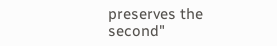preserves the second"